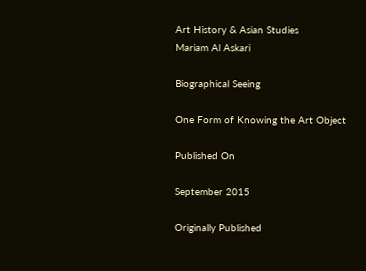Art History & Asian Studies
Mariam Al Askari

Biographical Seeing

One Form of Knowing the Art Object

Published On

September 2015

Originally Published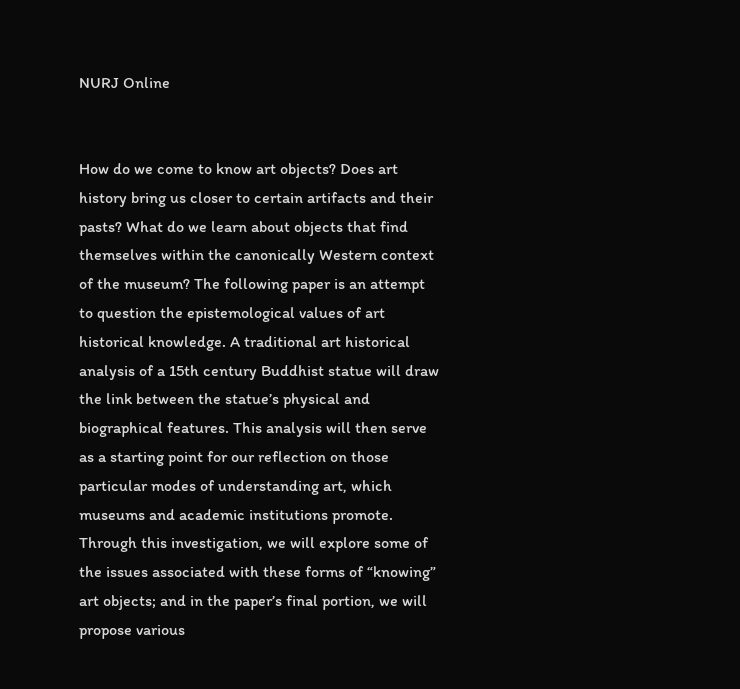NURJ Online


How do we come to know art objects? Does art history bring us closer to certain artifacts and their pasts? What do we learn about objects that find themselves within the canonically Western context of the museum? The following paper is an attempt to question the epistemological values of art historical knowledge. A traditional art historical analysis of a 15th century Buddhist statue will draw the link between the statue’s physical and biographical features. This analysis will then serve as a starting point for our reflection on those particular modes of understanding art, which museums and academic institutions promote. Through this investigation, we will explore some of the issues associated with these forms of “knowing” art objects; and in the paper’s final portion, we will propose various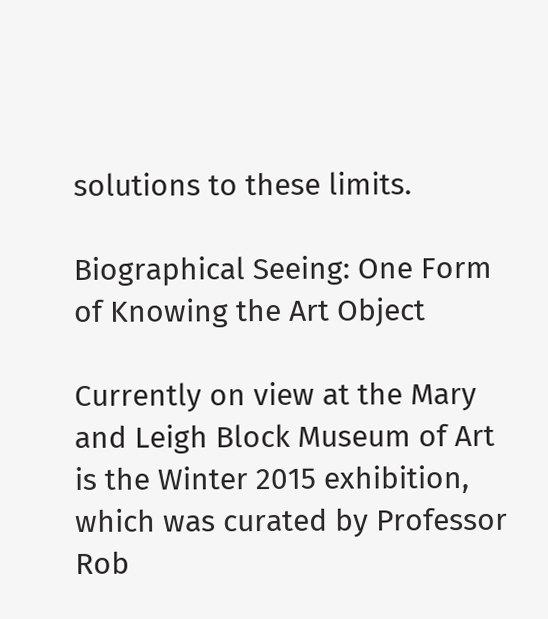solutions to these limits.

Biographical Seeing: One Form of Knowing the Art Object

Currently on view at the Mary and Leigh Block Museum of Art is the Winter 2015 exhibition, which was curated by Professor Rob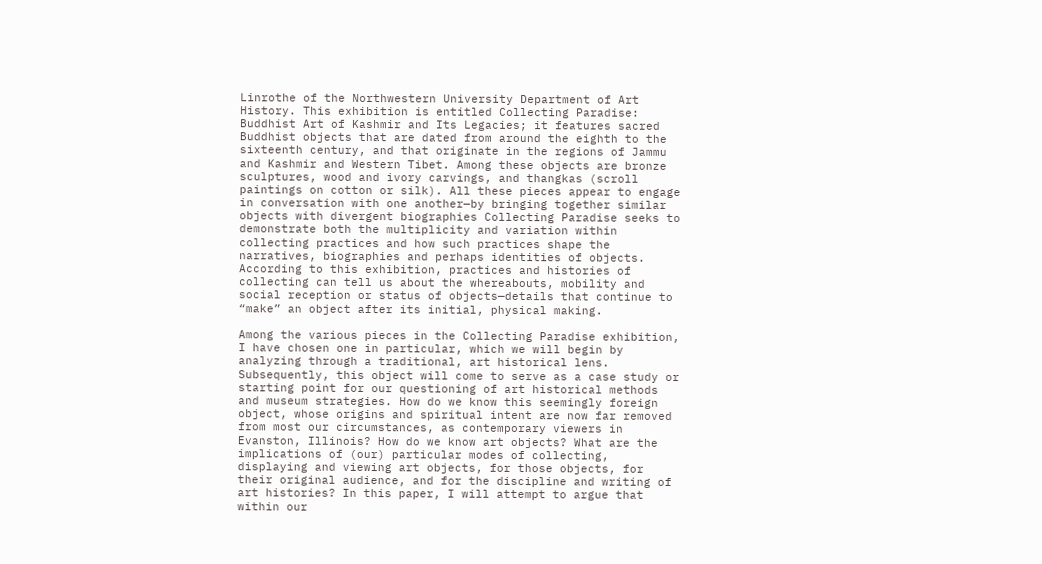Linrothe of the Northwestern University Department of Art History. This exhibition is entitled Collecting Paradise: Buddhist Art of Kashmir and Its Legacies; it features sacred Buddhist objects that are dated from around the eighth to the sixteenth century, and that originate in the regions of Jammu and Kashmir and Western Tibet. Among these objects are bronze sculptures, wood and ivory carvings, and thangkas (scroll paintings on cotton or silk). All these pieces appear to engage in conversation with one another—by bringing together similar objects with divergent biographies Collecting Paradise seeks to demonstrate both the multiplicity and variation within collecting practices and how such practices shape the narratives, biographies and perhaps identities of objects. According to this exhibition, practices and histories of collecting can tell us about the whereabouts, mobility and social reception or status of objects—details that continue to “make” an object after its initial, physical making.

Among the various pieces in the Collecting Paradise exhibition, I have chosen one in particular, which we will begin by analyzing through a traditional, art historical lens. Subsequently, this object will come to serve as a case study or starting point for our questioning of art historical methods and museum strategies. How do we know this seemingly foreign object, whose origins and spiritual intent are now far removed from most our circumstances, as contemporary viewers in Evanston, Illinois? How do we know art objects? What are the implications of (our) particular modes of collecting, displaying and viewing art objects, for those objects, for their original audience, and for the discipline and writing of art histories? In this paper, I will attempt to argue that within our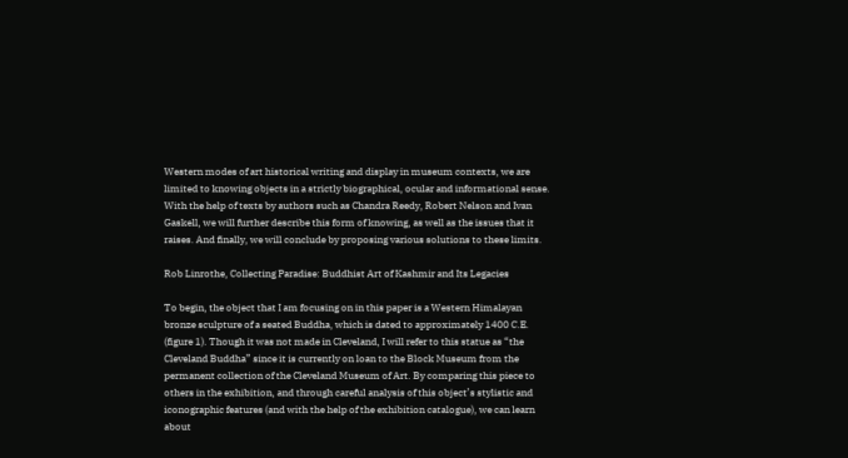Western modes of art historical writing and display in museum contexts, we are limited to knowing objects in a strictly biographical, ocular and informational sense. With the help of texts by authors such as Chandra Reedy, Robert Nelson and Ivan Gaskell, we will further describe this form of knowing, as well as the issues that it raises. And finally, we will conclude by proposing various solutions to these limits.

Rob Linrothe, Collecting Paradise: Buddhist Art of Kashmir and Its Legacies

To begin, the object that I am focusing on in this paper is a Western Himalayan bronze sculpture of a seated Buddha, which is dated to approximately 1400 C.E. (figure 1). Though it was not made in Cleveland, I will refer to this statue as “the Cleveland Buddha” since it is currently on loan to the Block Museum from the permanent collection of the Cleveland Museum of Art. By comparing this piece to others in the exhibition, and through careful analysis of this object’s stylistic and iconographic features (and with the help of the exhibition catalogue), we can learn about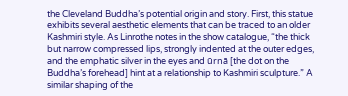the Cleveland Buddha’s potential origin and story. First, this statue exhibits several aesthetic elements that can be traced to an older Kashmiri style. As Linrothe notes in the show catalogue, “the thick but narrow compressed lips, strongly indented at the outer edges, and the emphatic silver in the eyes and ūrnā [the dot on the Buddha’s forehead] hint at a relationship to Kashmiri sculpture.” A similar shaping of the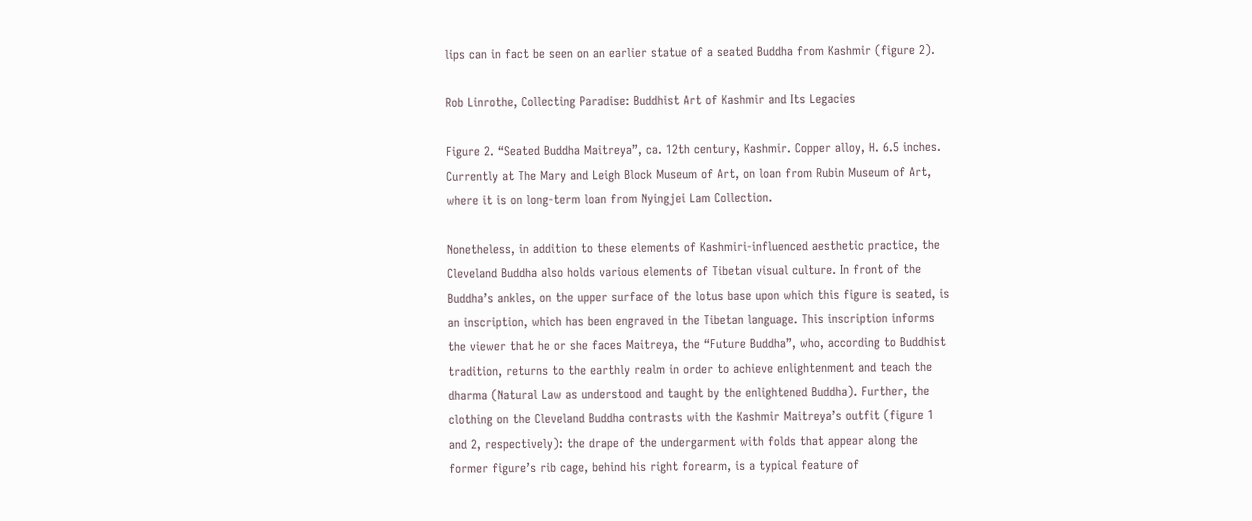lips can in fact be seen on an earlier statue of a seated Buddha from Kashmir (figure 2).

Rob Linrothe, Collecting Paradise: Buddhist Art of Kashmir and Its Legacies

Figure 2. “Seated Buddha Maitreya”, ca. 12th century, Kashmir. Copper alloy, H. 6.5 inches. Currently at The Mary and Leigh Block Museum of Art, on loan from Rubin Museum of Art, where it is on long-term loan from Nyingjei Lam Collection.

Nonetheless, in addition to these elements of Kashmiri-influenced aesthetic practice, the Cleveland Buddha also holds various elements of Tibetan visual culture. In front of the Buddha’s ankles, on the upper surface of the lotus base upon which this figure is seated, is an inscription, which has been engraved in the Tibetan language. This inscription informs the viewer that he or she faces Maitreya, the “Future Buddha”, who, according to Buddhist tradition, returns to the earthly realm in order to achieve enlightenment and teach the dharma (Natural Law as understood and taught by the enlightened Buddha). Further, the clothing on the Cleveland Buddha contrasts with the Kashmir Maitreya’s outfit (figure 1 and 2, respectively): the drape of the undergarment with folds that appear along the former figure’s rib cage, behind his right forearm, is a typical feature of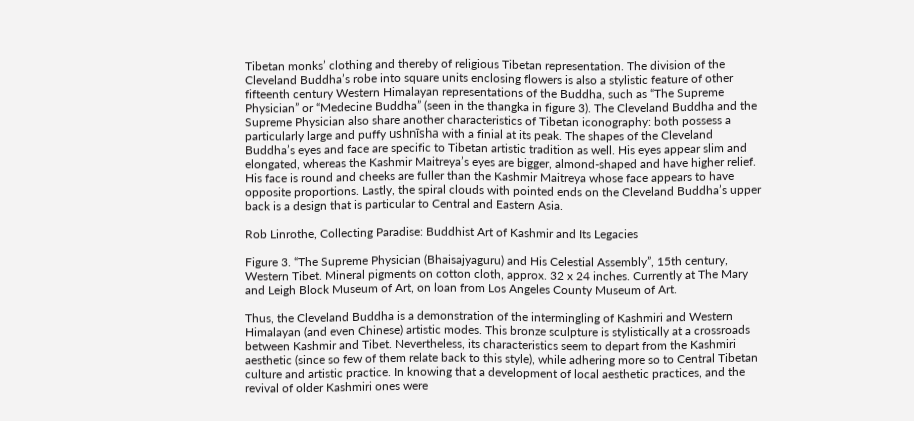Tibetan monks’ clothing and thereby of religious Tibetan representation. The division of the Cleveland Buddha’s robe into square units enclosing flowers is also a stylistic feature of other fifteenth century Western Himalayan representations of the Buddha, such as “The Supreme Physician” or “Medecine Buddha” (seen in the thangka in figure 3). The Cleveland Buddha and the Supreme Physician also share another characteristics of Tibetan iconography: both possess a particularly large and puffy ushnīsha with a finial at its peak. The shapes of the Cleveland Buddha’s eyes and face are specific to Tibetan artistic tradition as well. His eyes appear slim and elongated, whereas the Kashmir Maitreya’s eyes are bigger, almond-shaped and have higher relief. His face is round and cheeks are fuller than the Kashmir Maitreya whose face appears to have opposite proportions. Lastly, the spiral clouds with pointed ends on the Cleveland Buddha’s upper back is a design that is particular to Central and Eastern Asia.

Rob Linrothe, Collecting Paradise: Buddhist Art of Kashmir and Its Legacies

Figure 3. “The Supreme Physician (Bhaisajyaguru) and His Celestial Assembly”, 15th century, Western Tibet. Mineral pigments on cotton cloth, approx. 32 x 24 inches. Currently at The Mary and Leigh Block Museum of Art, on loan from Los Angeles County Museum of Art.

Thus, the Cleveland Buddha is a demonstration of the intermingling of Kashmiri and Western Himalayan (and even Chinese) artistic modes. This bronze sculpture is stylistically at a crossroads between Kashmir and Tibet. Nevertheless, its characteristics seem to depart from the Kashmiri aesthetic (since so few of them relate back to this style), while adhering more so to Central Tibetan culture and artistic practice. In knowing that a development of local aesthetic practices, and the revival of older Kashmiri ones were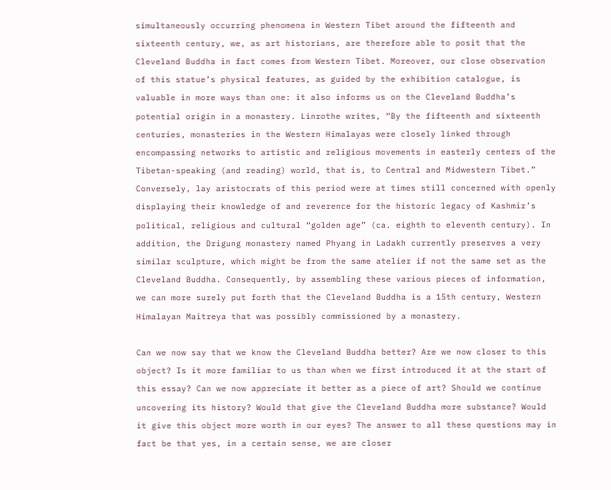simultaneously occurring phenomena in Western Tibet around the fifteenth and sixteenth century, we, as art historians, are therefore able to posit that the Cleveland Buddha in fact comes from Western Tibet. Moreover, our close observation of this statue’s physical features, as guided by the exhibition catalogue, is valuable in more ways than one: it also informs us on the Cleveland Buddha’s potential origin in a monastery. Linrothe writes, “By the fifteenth and sixteenth centuries, monasteries in the Western Himalayas were closely linked through encompassing networks to artistic and religious movements in easterly centers of the Tibetan-speaking (and reading) world, that is, to Central and Midwestern Tibet.” Conversely, lay aristocrats of this period were at times still concerned with openly displaying their knowledge of and reverence for the historic legacy of Kashmir’s political, religious and cultural “golden age” (ca. eighth to eleventh century). In addition, the Drigung monastery named Phyang in Ladakh currently preserves a very similar sculpture, which might be from the same atelier if not the same set as the Cleveland Buddha. Consequently, by assembling these various pieces of information, we can more surely put forth that the Cleveland Buddha is a 15th century, Western Himalayan Maitreya that was possibly commissioned by a monastery.

Can we now say that we know the Cleveland Buddha better? Are we now closer to this object? Is it more familiar to us than when we first introduced it at the start of this essay? Can we now appreciate it better as a piece of art? Should we continue uncovering its history? Would that give the Cleveland Buddha more substance? Would it give this object more worth in our eyes? The answer to all these questions may in fact be that yes, in a certain sense, we are closer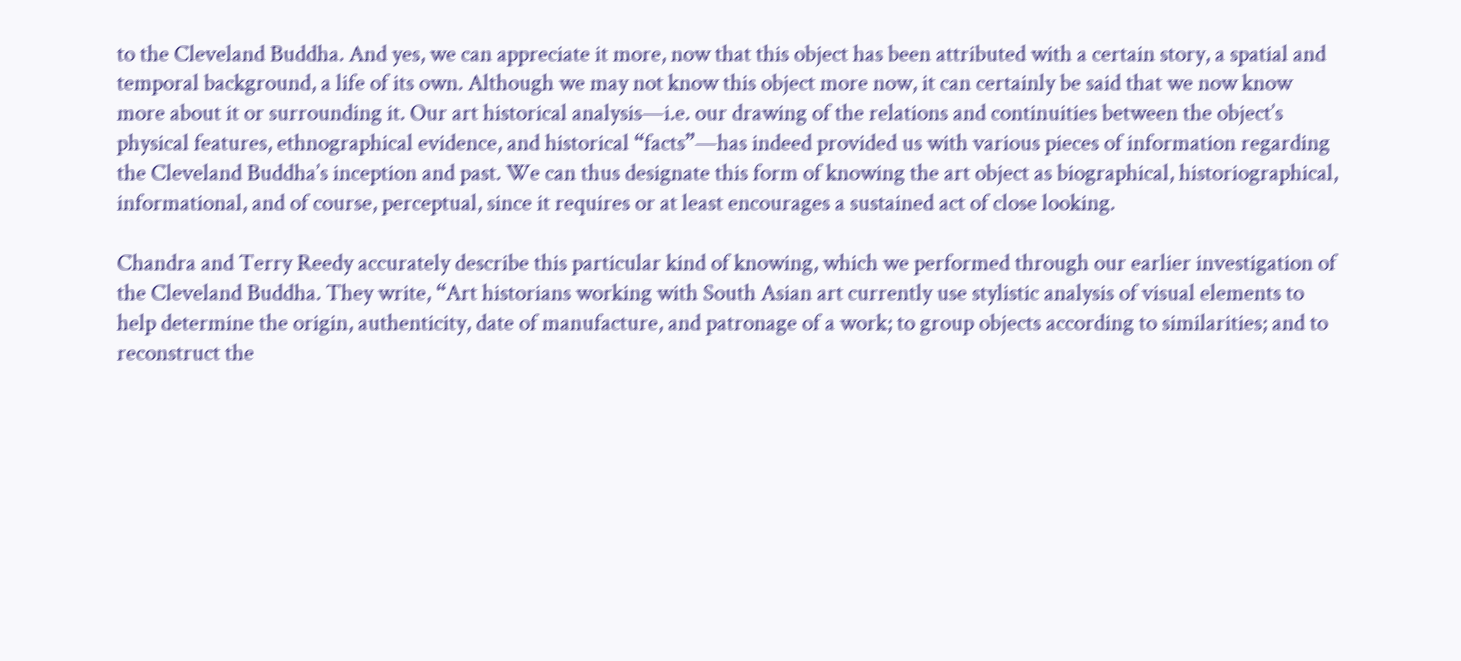to the Cleveland Buddha. And yes, we can appreciate it more, now that this object has been attributed with a certain story, a spatial and temporal background, a life of its own. Although we may not know this object more now, it can certainly be said that we now know more about it or surrounding it. Our art historical analysis—i.e. our drawing of the relations and continuities between the object’s physical features, ethnographical evidence, and historical “facts”—has indeed provided us with various pieces of information regarding the Cleveland Buddha’s inception and past. We can thus designate this form of knowing the art object as biographical, historiographical, informational, and of course, perceptual, since it requires or at least encourages a sustained act of close looking.

Chandra and Terry Reedy accurately describe this particular kind of knowing, which we performed through our earlier investigation of the Cleveland Buddha. They write, “Art historians working with South Asian art currently use stylistic analysis of visual elements to help determine the origin, authenticity, date of manufacture, and patronage of a work; to group objects according to similarities; and to reconstruct the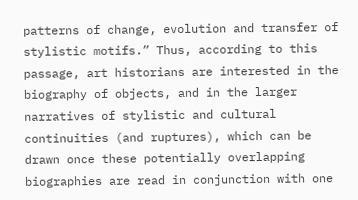patterns of change, evolution and transfer of stylistic motifs.” Thus, according to this passage, art historians are interested in the biography of objects, and in the larger narratives of stylistic and cultural continuities (and ruptures), which can be drawn once these potentially overlapping biographies are read in conjunction with one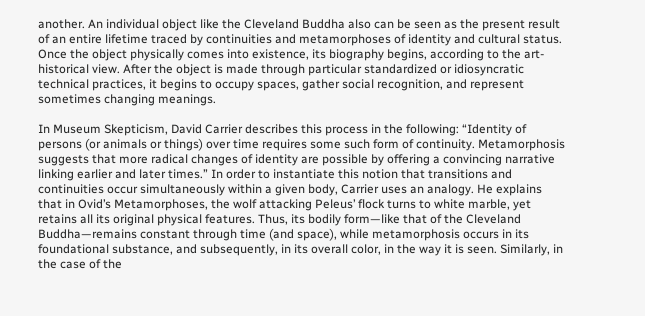another. An individual object like the Cleveland Buddha also can be seen as the present result of an entire lifetime traced by continuities and metamorphoses of identity and cultural status. Once the object physically comes into existence, its biography begins, according to the art-historical view. After the object is made through particular standardized or idiosyncratic technical practices, it begins to occupy spaces, gather social recognition, and represent sometimes changing meanings.

In Museum Skepticism, David Carrier describes this process in the following: “Identity of persons (or animals or things) over time requires some such form of continuity. Metamorphosis suggests that more radical changes of identity are possible by offering a convincing narrative linking earlier and later times.” In order to instantiate this notion that transitions and continuities occur simultaneously within a given body, Carrier uses an analogy. He explains that in Ovid’s Metamorphoses, the wolf attacking Peleus’ flock turns to white marble, yet retains all its original physical features. Thus, its bodily form—like that of the Cleveland Buddha—remains constant through time (and space), while metamorphosis occurs in its foundational substance, and subsequently, in its overall color, in the way it is seen. Similarly, in the case of the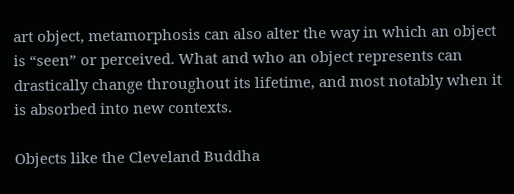art object, metamorphosis can also alter the way in which an object is “seen” or perceived. What and who an object represents can drastically change throughout its lifetime, and most notably when it is absorbed into new contexts.

Objects like the Cleveland Buddha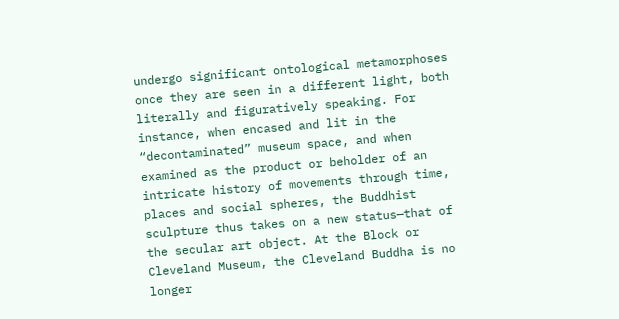undergo significant ontological metamorphoses once they are seen in a different light, both literally and figuratively speaking. For instance, when encased and lit in the “decontaminated” museum space, and when examined as the product or beholder of an intricate history of movements through time, places and social spheres, the Buddhist sculpture thus takes on a new status—that of the secular art object. At the Block or Cleveland Museum, the Cleveland Buddha is no longer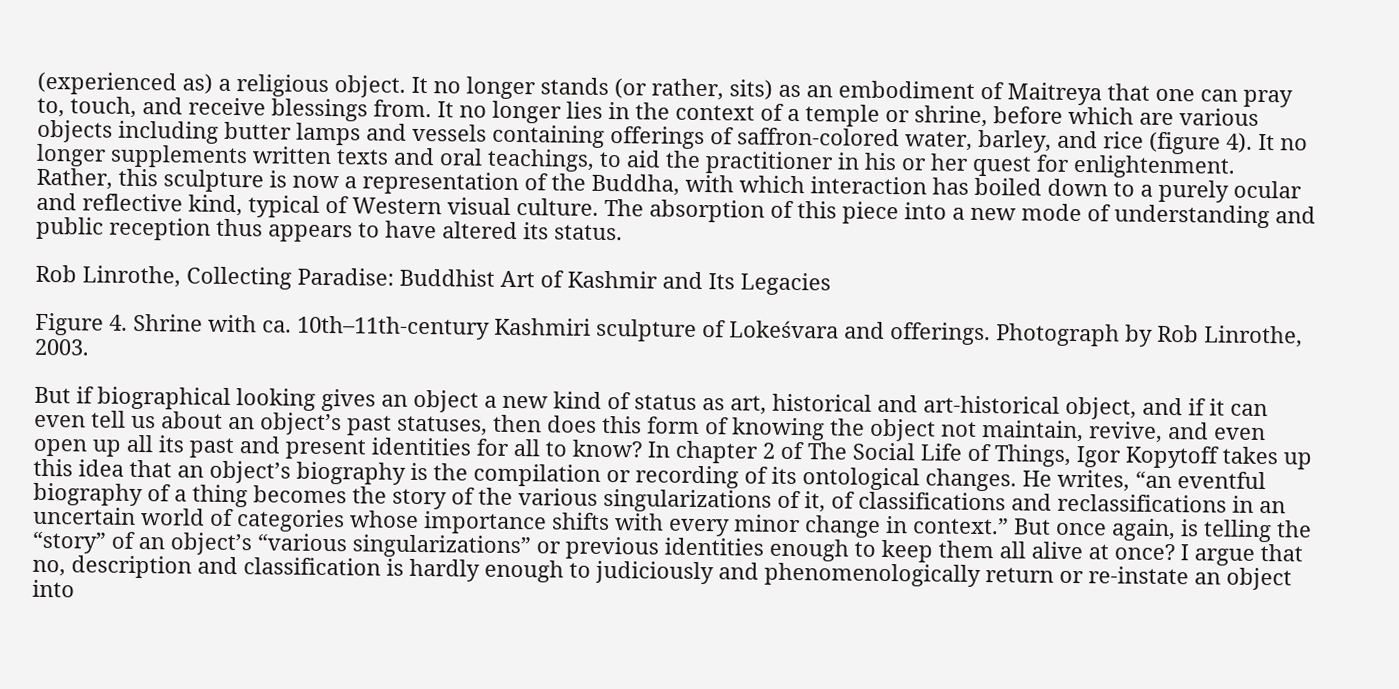(experienced as) a religious object. It no longer stands (or rather, sits) as an embodiment of Maitreya that one can pray to, touch, and receive blessings from. It no longer lies in the context of a temple or shrine, before which are various objects including butter lamps and vessels containing offerings of saffron-colored water, barley, and rice (figure 4). It no longer supplements written texts and oral teachings, to aid the practitioner in his or her quest for enlightenment. Rather, this sculpture is now a representation of the Buddha, with which interaction has boiled down to a purely ocular and reflective kind, typical of Western visual culture. The absorption of this piece into a new mode of understanding and public reception thus appears to have altered its status.

Rob Linrothe, Collecting Paradise: Buddhist Art of Kashmir and Its Legacies

Figure 4. Shrine with ca. 10th–11th-century Kashmiri sculpture of Lokeśvara and offerings. Photograph by Rob Linrothe, 2003.

But if biographical looking gives an object a new kind of status as art, historical and art-historical object, and if it can even tell us about an object’s past statuses, then does this form of knowing the object not maintain, revive, and even open up all its past and present identities for all to know? In chapter 2 of The Social Life of Things, Igor Kopytoff takes up this idea that an object’s biography is the compilation or recording of its ontological changes. He writes, “an eventful biography of a thing becomes the story of the various singularizations of it, of classifications and reclassifications in an uncertain world of categories whose importance shifts with every minor change in context.” But once again, is telling the “story” of an object’s “various singularizations” or previous identities enough to keep them all alive at once? I argue that no, description and classification is hardly enough to judiciously and phenomenologically return or re-instate an object into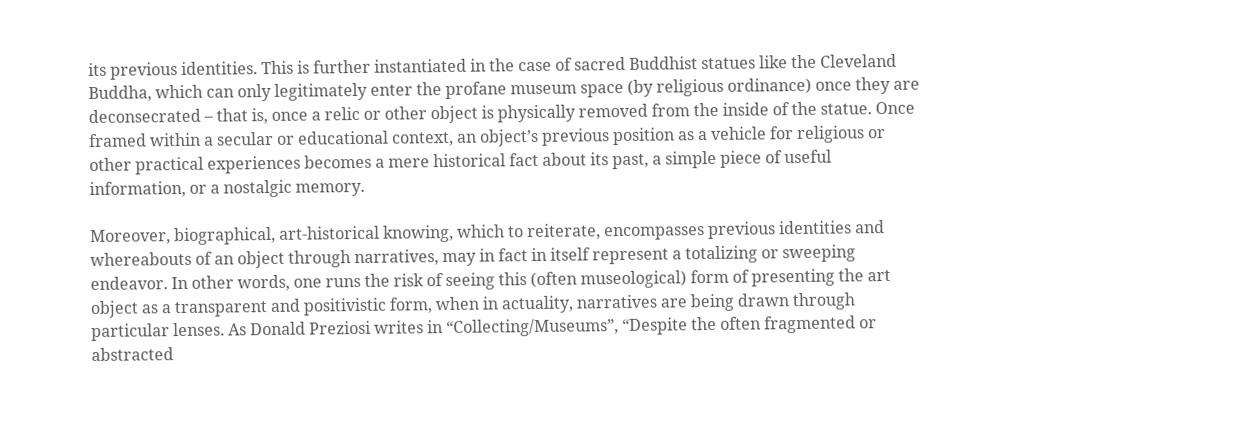its previous identities. This is further instantiated in the case of sacred Buddhist statues like the Cleveland Buddha, which can only legitimately enter the profane museum space (by religious ordinance) once they are deconsecrated – that is, once a relic or other object is physically removed from the inside of the statue. Once framed within a secular or educational context, an object’s previous position as a vehicle for religious or other practical experiences becomes a mere historical fact about its past, a simple piece of useful information, or a nostalgic memory.

Moreover, biographical, art-historical knowing, which to reiterate, encompasses previous identities and whereabouts of an object through narratives, may in fact in itself represent a totalizing or sweeping endeavor. In other words, one runs the risk of seeing this (often museological) form of presenting the art object as a transparent and positivistic form, when in actuality, narratives are being drawn through particular lenses. As Donald Preziosi writes in “Collecting/Museums”, “Despite the often fragmented or abstracted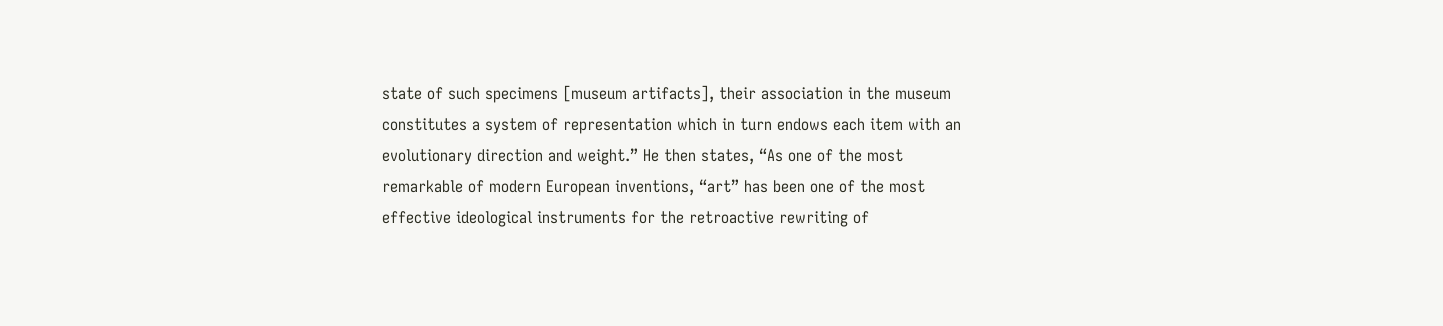state of such specimens [museum artifacts], their association in the museum constitutes a system of representation which in turn endows each item with an evolutionary direction and weight.” He then states, “As one of the most remarkable of modern European inventions, “art” has been one of the most effective ideological instruments for the retroactive rewriting of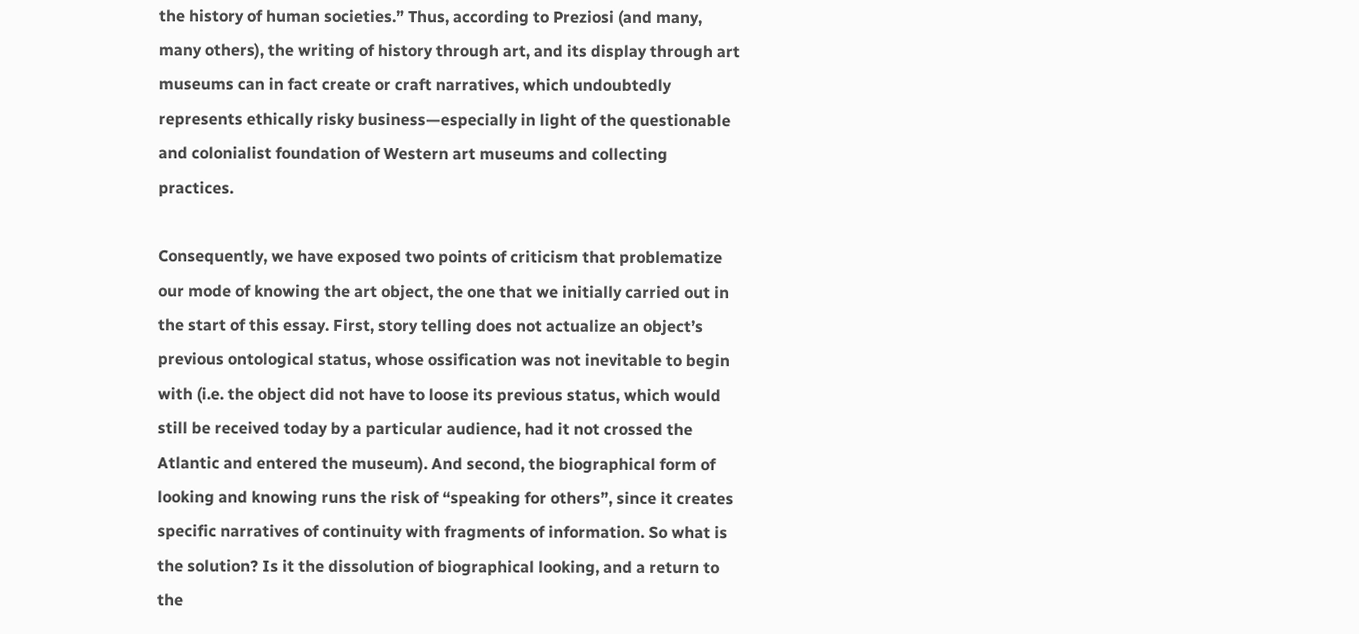the history of human societies.” Thus, according to Preziosi (and many, many others), the writing of history through art, and its display through art museums can in fact create or craft narratives, which undoubtedly represents ethically risky business—especially in light of the questionable and colonialist foundation of Western art museums and collecting practices.

Consequently, we have exposed two points of criticism that problematize our mode of knowing the art object, the one that we initially carried out in the start of this essay. First, story telling does not actualize an object’s previous ontological status, whose ossification was not inevitable to begin with (i.e. the object did not have to loose its previous status, which would still be received today by a particular audience, had it not crossed the Atlantic and entered the museum). And second, the biographical form of looking and knowing runs the risk of “speaking for others”, since it creates specific narratives of continuity with fragments of information. So what is the solution? Is it the dissolution of biographical looking, and a return to the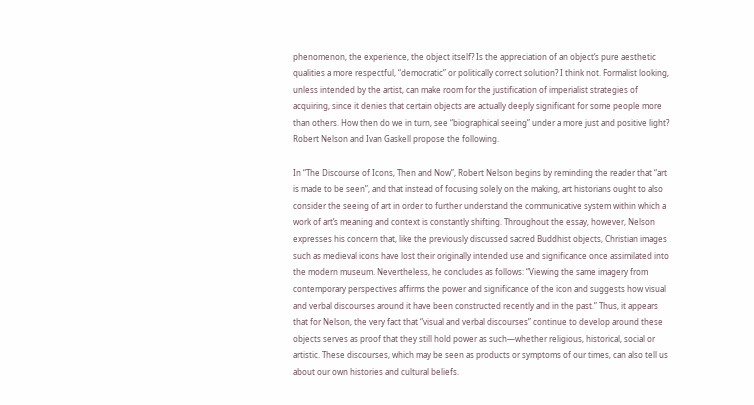phenomenon, the experience, the object itself? Is the appreciation of an object’s pure aesthetic qualities a more respectful, “democratic” or politically correct solution? I think not. Formalist looking, unless intended by the artist, can make room for the justification of imperialist strategies of acquiring, since it denies that certain objects are actually deeply significant for some people more than others. How then do we in turn, see “biographical seeing” under a more just and positive light? Robert Nelson and Ivan Gaskell propose the following.

In “The Discourse of Icons, Then and Now”, Robert Nelson begins by reminding the reader that “art is made to be seen”, and that instead of focusing solely on the making, art historians ought to also consider the seeing of art in order to further understand the communicative system within which a work of art’s meaning and context is constantly shifting. Throughout the essay, however, Nelson expresses his concern that, like the previously discussed sacred Buddhist objects, Christian images such as medieval icons have lost their originally intended use and significance once assimilated into the modern museum. Nevertheless, he concludes as follows: “Viewing the same imagery from contemporary perspectives affirms the power and significance of the icon and suggests how visual and verbal discourses around it have been constructed recently and in the past.” Thus, it appears that for Nelson, the very fact that “visual and verbal discourses” continue to develop around these objects serves as proof that they still hold power as such—whether religious, historical, social or artistic. These discourses, which may be seen as products or symptoms of our times, can also tell us about our own histories and cultural beliefs.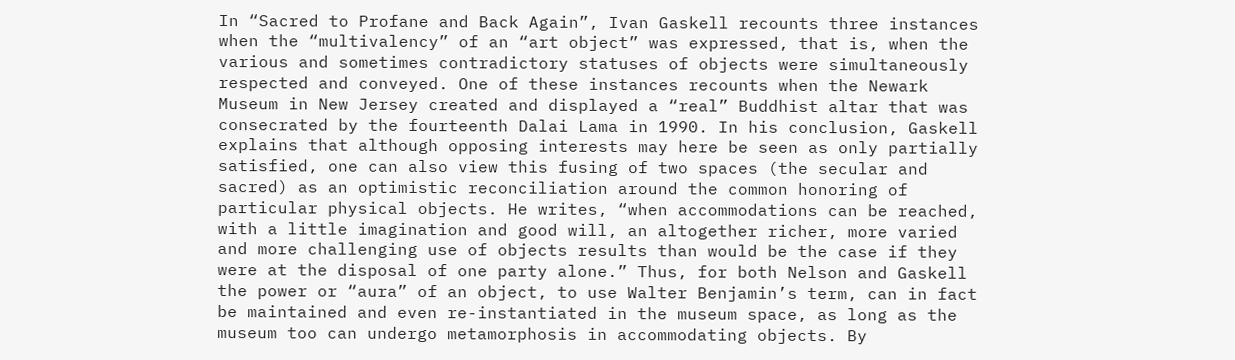In “Sacred to Profane and Back Again”, Ivan Gaskell recounts three instances when the “multivalency” of an “art object” was expressed, that is, when the various and sometimes contradictory statuses of objects were simultaneously respected and conveyed. One of these instances recounts when the Newark Museum in New Jersey created and displayed a “real” Buddhist altar that was consecrated by the fourteenth Dalai Lama in 1990. In his conclusion, Gaskell explains that although opposing interests may here be seen as only partially satisfied, one can also view this fusing of two spaces (the secular and sacred) as an optimistic reconciliation around the common honoring of particular physical objects. He writes, “when accommodations can be reached, with a little imagination and good will, an altogether richer, more varied and more challenging use of objects results than would be the case if they were at the disposal of one party alone.” Thus, for both Nelson and Gaskell the power or “aura” of an object, to use Walter Benjamin’s term, can in fact be maintained and even re-instantiated in the museum space, as long as the museum too can undergo metamorphosis in accommodating objects. By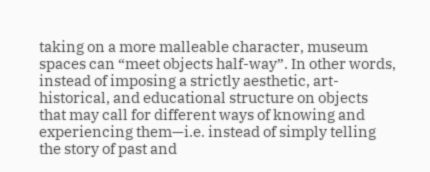taking on a more malleable character, museum spaces can “meet objects half-way”. In other words, instead of imposing a strictly aesthetic, art-historical, and educational structure on objects that may call for different ways of knowing and experiencing them—i.e. instead of simply telling the story of past and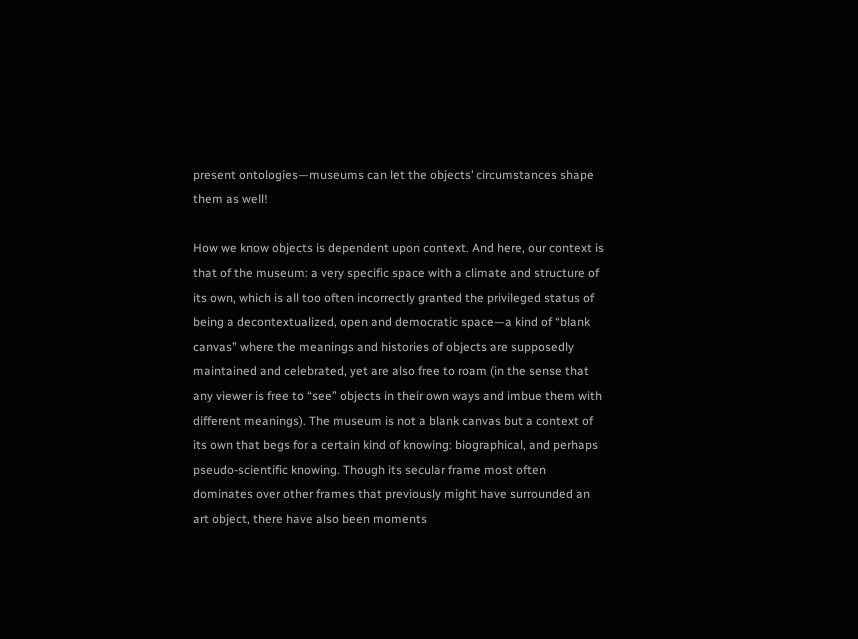present ontologies—museums can let the objects’ circumstances shape them as well!

How we know objects is dependent upon context. And here, our context is that of the museum: a very specific space with a climate and structure of its own, which is all too often incorrectly granted the privileged status of being a decontextualized, open and democratic space—a kind of “blank canvas” where the meanings and histories of objects are supposedly maintained and celebrated, yet are also free to roam (in the sense that any viewer is free to “see” objects in their own ways and imbue them with different meanings). The museum is not a blank canvas but a context of its own that begs for a certain kind of knowing: biographical, and perhaps pseudo-scientific knowing. Though its secular frame most often dominates over other frames that previously might have surrounded an art object, there have also been moments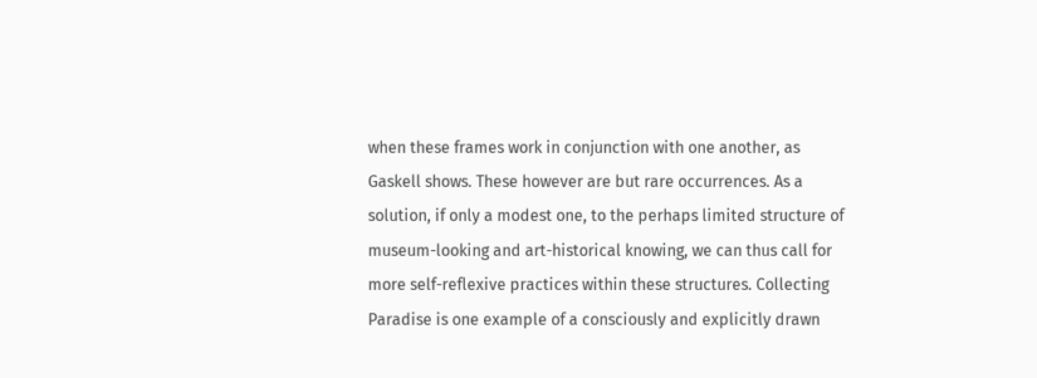when these frames work in conjunction with one another, as Gaskell shows. These however are but rare occurrences. As a solution, if only a modest one, to the perhaps limited structure of museum-looking and art-historical knowing, we can thus call for more self-reflexive practices within these structures. Collecting Paradise is one example of a consciously and explicitly drawn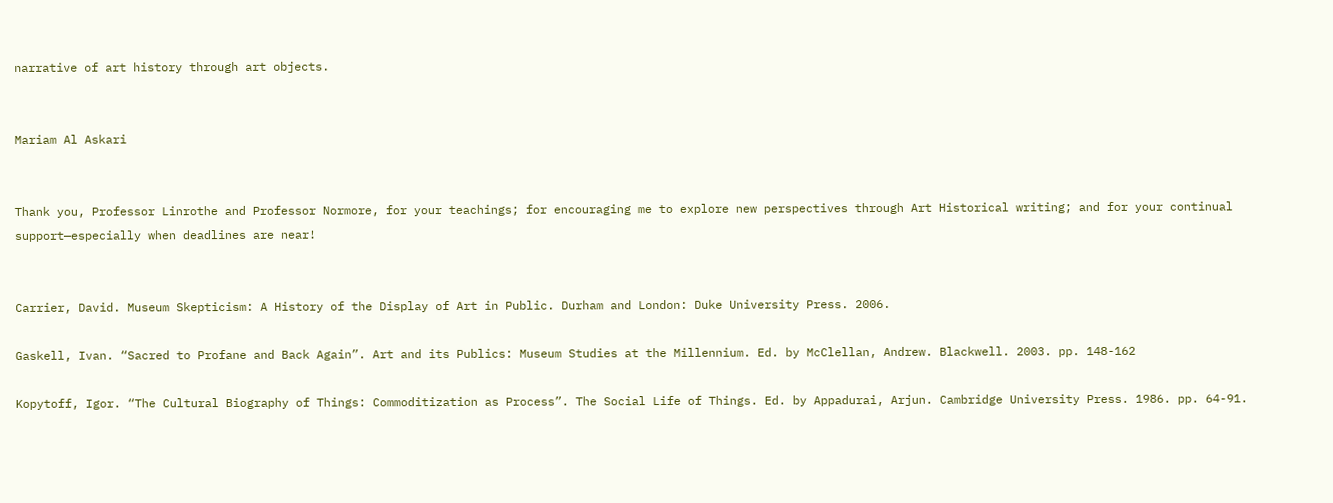narrative of art history through art objects.


Mariam Al Askari


Thank you, Professor Linrothe and Professor Normore, for your teachings; for encouraging me to explore new perspectives through Art Historical writing; and for your continual support—especially when deadlines are near!


Carrier, David. Museum Skepticism: A History of the Display of Art in Public. Durham and London: Duke University Press. 2006.

Gaskell, Ivan. “Sacred to Profane and Back Again”. Art and its Publics: Museum Studies at the Millennium. Ed. by McClellan, Andrew. Blackwell. 2003. pp. 148-162

Kopytoff, Igor. “The Cultural Biography of Things: Commoditization as Process”. The Social Life of Things. Ed. by Appadurai, Arjun. Cambridge University Press. 1986. pp. 64-91.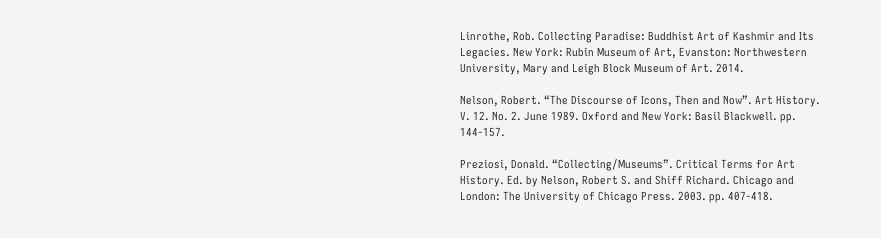Linrothe, Rob. Collecting Paradise: Buddhist Art of Kashmir and Its Legacies. New York: Rubin Museum of Art, Evanston: Northwestern University, Mary and Leigh Block Museum of Art. 2014.

Nelson, Robert. “The Discourse of Icons, Then and Now”. Art History. V. 12. No. 2. June 1989. Oxford and New York: Basil Blackwell. pp. 144-157.

Preziosi, Donald. “Collecting/Museums”. Critical Terms for Art History. Ed. by Nelson, Robert S. and Shiff Richard. Chicago and London: The University of Chicago Press. 2003. pp. 407-418.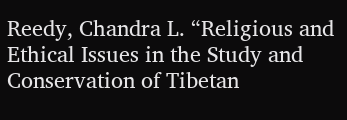Reedy, Chandra L. “Religious and Ethical Issues in the Study and Conservation of Tibetan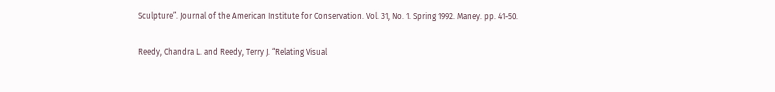Sculpture”. Journal of the American Institute for Conservation. Vol. 31, No. 1. Spring 1992. Maney. pp. 41-50.

Reedy, Chandra L. and Reedy, Terry J. “Relating Visual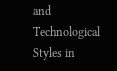and Technological Styles in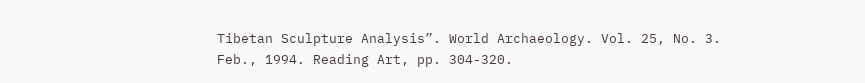Tibetan Sculpture Analysis”. World Archaeology. Vol. 25, No. 3. Feb., 1994. Reading Art, pp. 304-320.